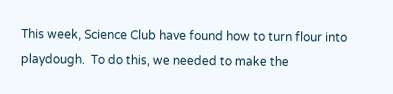This week, Science Club have found how to turn flour into playdough.  To do this, we needed to make the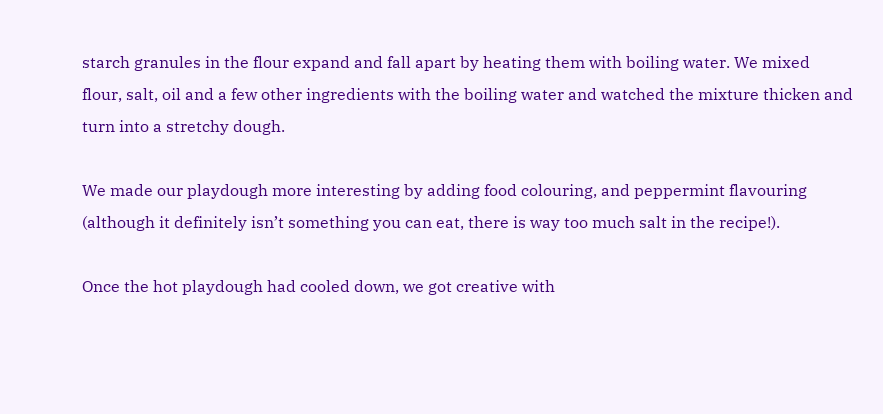starch granules in the flour expand and fall apart by heating them with boiling water. We mixed flour, salt, oil and a few other ingredients with the boiling water and watched the mixture thicken and turn into a stretchy dough.

We made our playdough more interesting by adding food colouring, and peppermint flavouring (although it definitely isn’t something you can eat, there is way too much salt in the recipe!).

Once the hot playdough had cooled down, we got creative with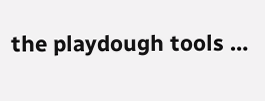the playdough tools …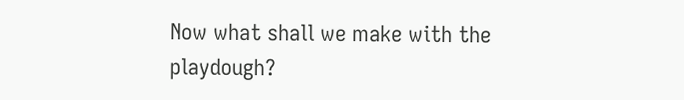Now what shall we make with the playdough?